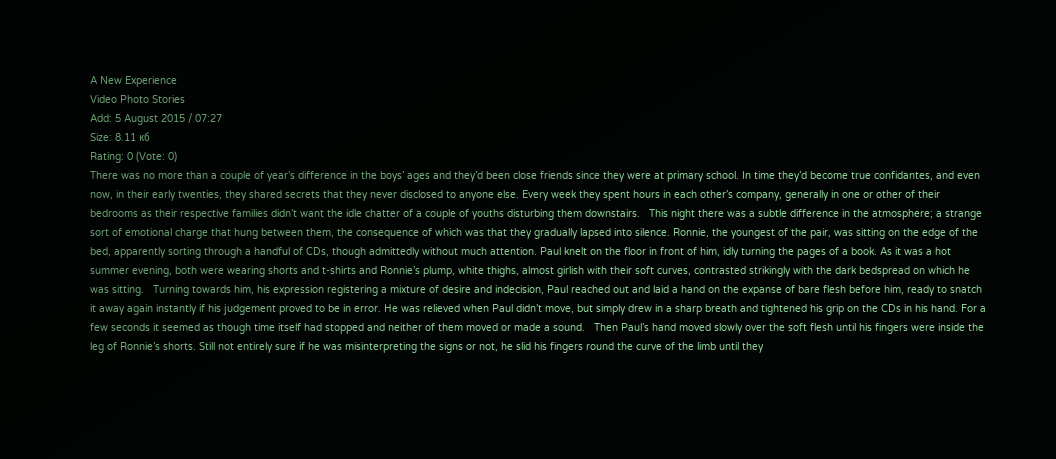A New Experience
Video Photo Stories
Add: 5 August 2015 / 07:27
Size: 8.11 кб
Rating: 0 (Vote: 0)
There was no more than a couple of year’s difference in the boys’ ages and they’d been close friends since they were at primary school. In time they’d become true confidantes, and even now, in their early twenties, they shared secrets that they never disclosed to anyone else. Every week they spent hours in each other’s company, generally in one or other of their bedrooms as their respective families didn’t want the idle chatter of a couple of youths disturbing them downstairs.   This night there was a subtle difference in the atmosphere; a strange sort of emotional charge that hung between them, the consequence of which was that they gradually lapsed into silence. Ronnie, the youngest of the pair, was sitting on the edge of the bed, apparently sorting through a handful of CDs, though admittedly without much attention. Paul knelt on the floor in front of him, idly turning the pages of a book. As it was a hot summer evening, both were wearing shorts and t-shirts and Ronnie’s plump, white thighs, almost girlish with their soft curves, contrasted strikingly with the dark bedspread on which he was sitting.   Turning towards him, his expression registering a mixture of desire and indecision, Paul reached out and laid a hand on the expanse of bare flesh before him, ready to snatch it away again instantly if his judgement proved to be in error. He was relieved when Paul didn’t move, but simply drew in a sharp breath and tightened his grip on the CDs in his hand. For a few seconds it seemed as though time itself had stopped and neither of them moved or made a sound.   Then Paul’s hand moved slowly over the soft flesh until his fingers were inside the leg of Ronnie’s shorts. Still not entirely sure if he was misinterpreting the signs or not, he slid his fingers round the curve of the limb until they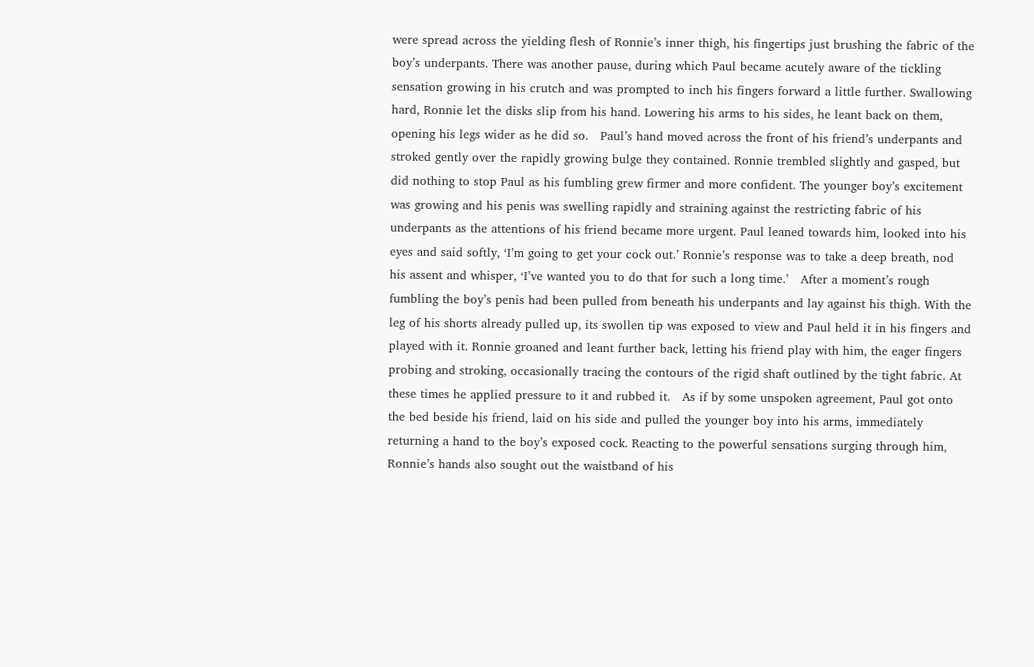were spread across the yielding flesh of Ronnie’s inner thigh, his fingertips just brushing the fabric of the boy’s underpants. There was another pause, during which Paul became acutely aware of the tickling sensation growing in his crutch and was prompted to inch his fingers forward a little further. Swallowing hard, Ronnie let the disks slip from his hand. Lowering his arms to his sides, he leant back on them, opening his legs wider as he did so.   Paul’s hand moved across the front of his friend’s underpants and stroked gently over the rapidly growing bulge they contained. Ronnie trembled slightly and gasped, but did nothing to stop Paul as his fumbling grew firmer and more confident. The younger boy’s excitement was growing and his penis was swelling rapidly and straining against the restricting fabric of his underpants as the attentions of his friend became more urgent. Paul leaned towards him, looked into his eyes and said softly, ‘I’m going to get your cock out.’ Ronnie’s response was to take a deep breath, nod his assent and whisper, ‘I’ve wanted you to do that for such a long time.’   After a moment’s rough fumbling the boy’s penis had been pulled from beneath his underpants and lay against his thigh. With the leg of his shorts already pulled up, its swollen tip was exposed to view and Paul held it in his fingers and played with it. Ronnie groaned and leant further back, letting his friend play with him, the eager fingers probing and stroking, occasionally tracing the contours of the rigid shaft outlined by the tight fabric. At these times he applied pressure to it and rubbed it.   As if by some unspoken agreement, Paul got onto the bed beside his friend, laid on his side and pulled the younger boy into his arms, immediately returning a hand to the boy’s exposed cock. Reacting to the powerful sensations surging through him, Ronnie’s hands also sought out the waistband of his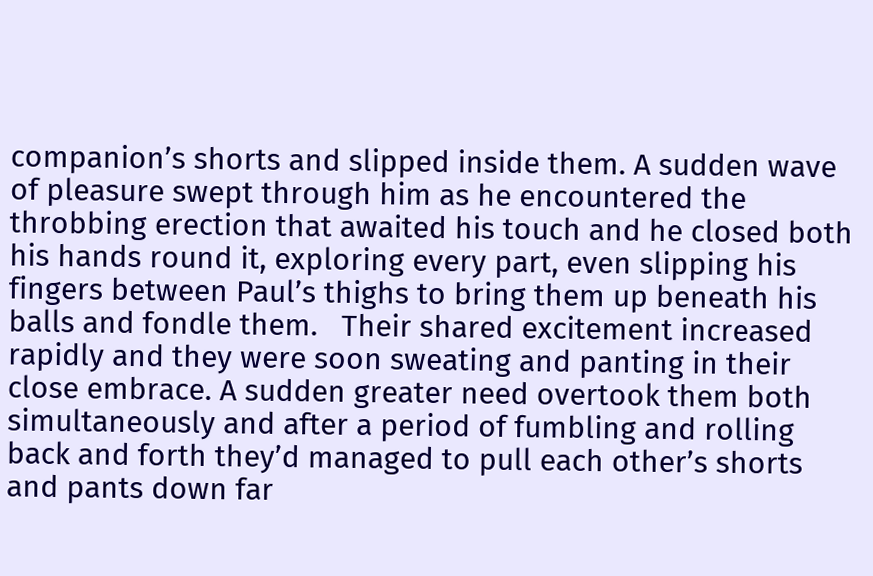companion’s shorts and slipped inside them. A sudden wave of pleasure swept through him as he encountered the throbbing erection that awaited his touch and he closed both his hands round it, exploring every part, even slipping his fingers between Paul’s thighs to bring them up beneath his balls and fondle them.   Their shared excitement increased rapidly and they were soon sweating and panting in their close embrace. A sudden greater need overtook them both simultaneously and after a period of fumbling and rolling back and forth they’d managed to pull each other’s shorts and pants down far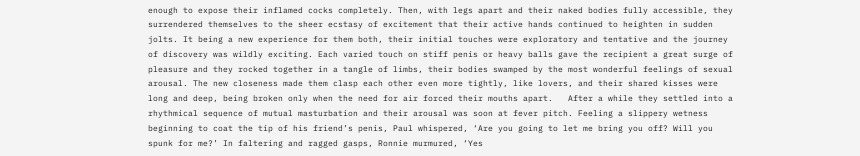enough to expose their inflamed cocks completely. Then, with legs apart and their naked bodies fully accessible, they surrendered themselves to the sheer ecstasy of excitement that their active hands continued to heighten in sudden jolts. It being a new experience for them both, their initial touches were exploratory and tentative and the journey of discovery was wildly exciting. Each varied touch on stiff penis or heavy balls gave the recipient a great surge of pleasure and they rocked together in a tangle of limbs, their bodies swamped by the most wonderful feelings of sexual arousal. The new closeness made them clasp each other even more tightly, like lovers, and their shared kisses were long and deep, being broken only when the need for air forced their mouths apart.   After a while they settled into a rhythmical sequence of mutual masturbation and their arousal was soon at fever pitch. Feeling a slippery wetness beginning to coat the tip of his friend’s penis, Paul whispered, ‘Are you going to let me bring you off? Will you spunk for me?’ In faltering and ragged gasps, Ronnie murmured, ‘Yes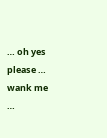… oh yes please … wank me …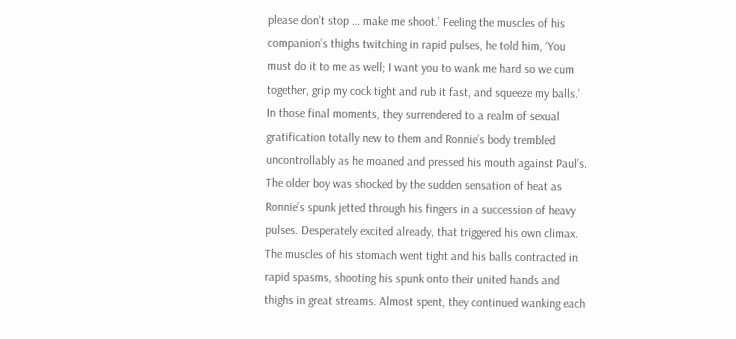please don’t stop … make me shoot.’ Feeling the muscles of his companion’s thighs twitching in rapid pulses, he told him, ‘You must do it to me as well; I want you to wank me hard so we cum together, grip my cock tight and rub it fast, and squeeze my balls.’   In those final moments, they surrendered to a realm of sexual gratification totally new to them and Ronnie’s body trembled uncontrollably as he moaned and pressed his mouth against Paul’s. The older boy was shocked by the sudden sensation of heat as Ronnie’s spunk jetted through his fingers in a succession of heavy pulses. Desperately excited already, that triggered his own climax. The muscles of his stomach went tight and his balls contracted in rapid spasms, shooting his spunk onto their united hands and thighs in great streams. Almost spent, they continued wanking each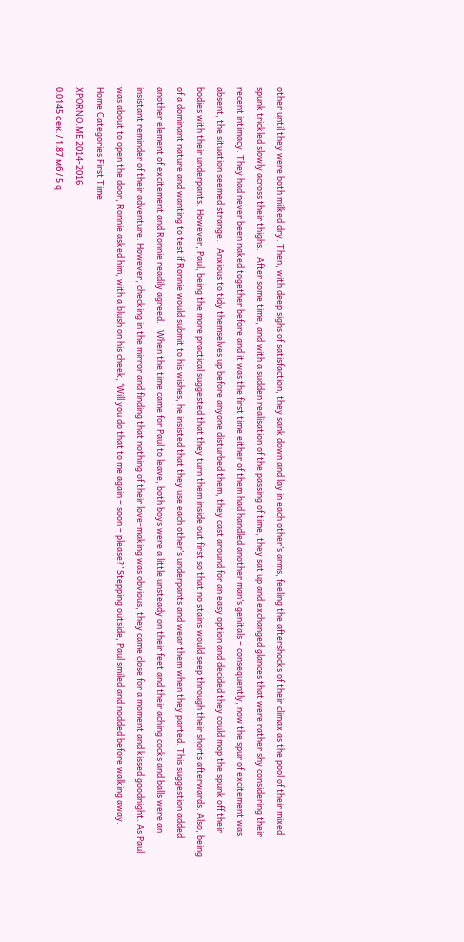other until they were both milked dry. Then, with deep sighs of satisfaction, they sank down and lay in each other’s arms, feeling the aftershocks of their climax as the pool of their mixed spunk trickled slowly across their thighs.   After some time, and with a sudden realisation of the passing of time, they sat up and exchanged glances that were rather shy considering their recent intimacy. They had never been naked together before and it was the first time either of them had handled another man’s genitals – consequently, now the spur of excitement was absent, the situation seemed strange.   Anxious to tidy themselves up before anyone disturbed them, they cast around for an easy option and decided they could mop the spunk off their bodies with their underpants. However, Paul, being the more practical suggested that they turn them inside out first so that no stains would seep through their shorts afterwards. Also, being of a dominant nature and wanting to test if Ronnie would submit to his wishes, he insisted that they use each other’s underpants and wear them when they parted. This suggestion added another element of excitement and Ronnie readily agreed.   When the time came for Paul to leave, both boys were a little unsteady on their feet and their aching cocks and balls were an insistant reminder of their adventure. However, checking in the mirror and finding that nothing of their love-making was obvious, they came close for a moment and kissed goodnight. As Paul was about to open the door, Ronnie asked him, with a blush on his cheek, ‘Will you do that to me again – soon – please?’ Stepping outside, Paul smiled and nodded before walking away.
Home Categories First Time
XPORNO.ME 2014-2016
0.0145 сек. / 1.87 мб / 5 q